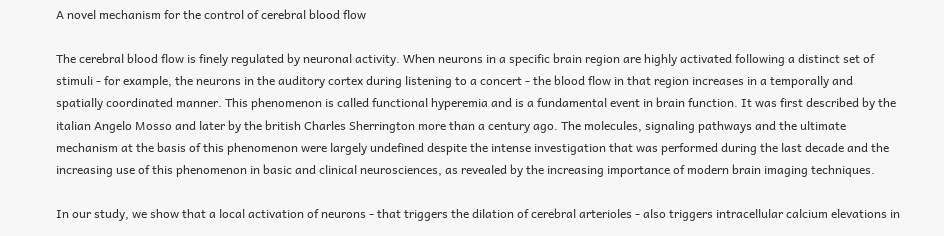A novel mechanism for the control of cerebral blood flow

The cerebral blood flow is finely regulated by neuronal activity. When neurons in a specific brain region are highly activated following a distinct set of stimuli - for example, the neurons in the auditory cortex during listening to a concert - the blood flow in that region increases in a temporally and spatially coordinated manner. This phenomenon is called functional hyperemia and is a fundamental event in brain function. It was first described by the italian Angelo Mosso and later by the british Charles Sherrington more than a century ago. The molecules, signaling pathways and the ultimate mechanism at the basis of this phenomenon were largely undefined despite the intense investigation that was performed during the last decade and the increasing use of this phenomenon in basic and clinical neurosciences, as revealed by the increasing importance of modern brain imaging techniques.

In our study, we show that a local activation of neurons - that triggers the dilation of cerebral arterioles - also triggers intracellular calcium elevations in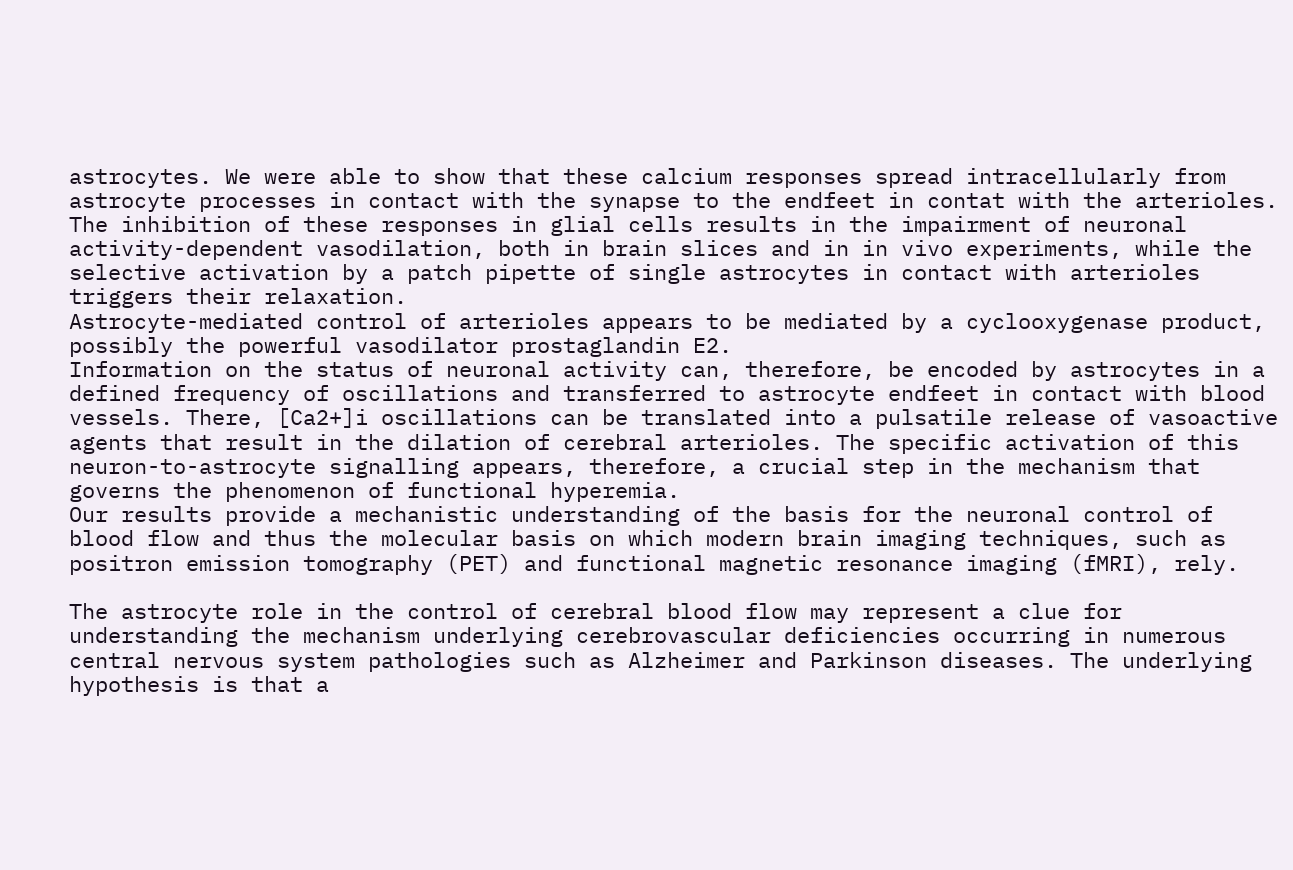astrocytes. We were able to show that these calcium responses spread intracellularly from astrocyte processes in contact with the synapse to the endfeet in contat with the arterioles. The inhibition of these responses in glial cells results in the impairment of neuronal activity-dependent vasodilation, both in brain slices and in in vivo experiments, while the selective activation by a patch pipette of single astrocytes in contact with arterioles triggers their relaxation.
Astrocyte-mediated control of arterioles appears to be mediated by a cyclooxygenase product, possibly the powerful vasodilator prostaglandin E2.
Information on the status of neuronal activity can, therefore, be encoded by astrocytes in a defined frequency of oscillations and transferred to astrocyte endfeet in contact with blood vessels. There, [Ca2+]i oscillations can be translated into a pulsatile release of vasoactive agents that result in the dilation of cerebral arterioles. The specific activation of this neuron-to-astrocyte signalling appears, therefore, a crucial step in the mechanism that governs the phenomenon of functional hyperemia.
Our results provide a mechanistic understanding of the basis for the neuronal control of blood flow and thus the molecular basis on which modern brain imaging techniques, such as positron emission tomography (PET) and functional magnetic resonance imaging (fMRI), rely.

The astrocyte role in the control of cerebral blood flow may represent a clue for understanding the mechanism underlying cerebrovascular deficiencies occurring in numerous central nervous system pathologies such as Alzheimer and Parkinson diseases. The underlying hypothesis is that a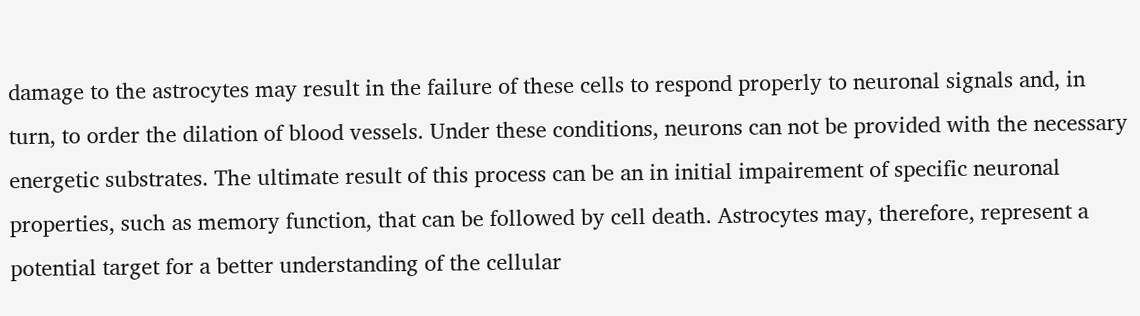damage to the astrocytes may result in the failure of these cells to respond properly to neuronal signals and, in turn, to order the dilation of blood vessels. Under these conditions, neurons can not be provided with the necessary energetic substrates. The ultimate result of this process can be an in initial impairement of specific neuronal properties, such as memory function, that can be followed by cell death. Astrocytes may, therefore, represent a potential target for a better understanding of the cellular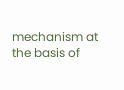mechanism at the basis of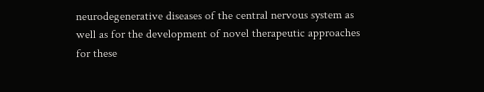neurodegenerative diseases of the central nervous system as well as for the development of novel therapeutic approaches for these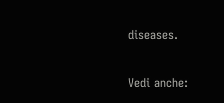diseases.

Vedi anche: